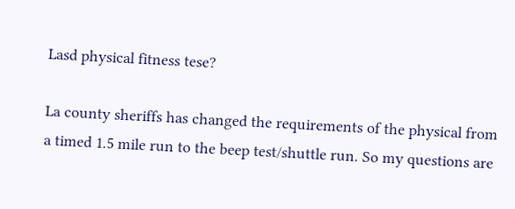Lasd physical fitness tese?

La county sheriffs has changed the requirements of the physical from a timed 1.5 mile run to the beep test/shuttle run. So my questions are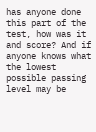has anyone done this part of the test, how was it and score? And if anyone knows what the lowest possible passing level may be